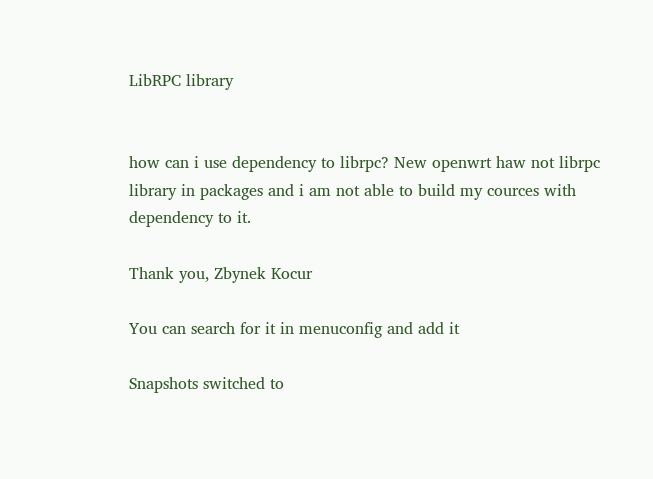LibRPC library


how can i use dependency to librpc? New openwrt haw not librpc library in packages and i am not able to build my cources with dependency to it.

Thank you, Zbynek Kocur

You can search for it in menuconfig and add it

Snapshots switched to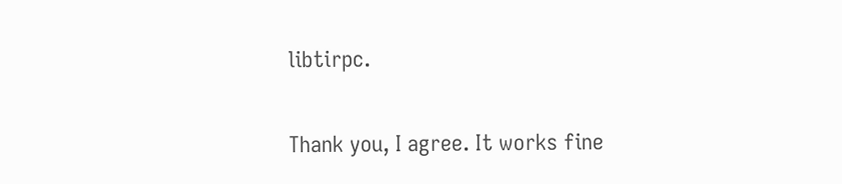libtirpc.


Thank you, I agree. It works fine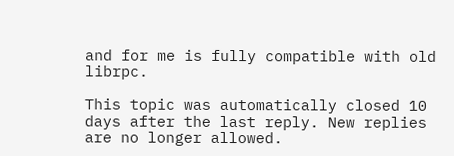and for me is fully compatible with old librpc.

This topic was automatically closed 10 days after the last reply. New replies are no longer allowed.